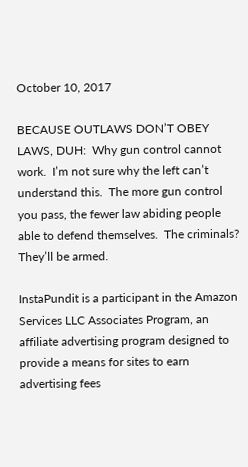October 10, 2017

BECAUSE OUTLAWS DON’T OBEY LAWS, DUH:  Why gun control cannot work.  I’m not sure why the left can’t understand this.  The more gun control you pass, the fewer law abiding people able to defend themselves.  The criminals?  They’ll be armed.

InstaPundit is a participant in the Amazon Services LLC Associates Program, an affiliate advertising program designed to provide a means for sites to earn advertising fees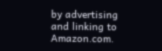by advertising and linking to Amazon.com.